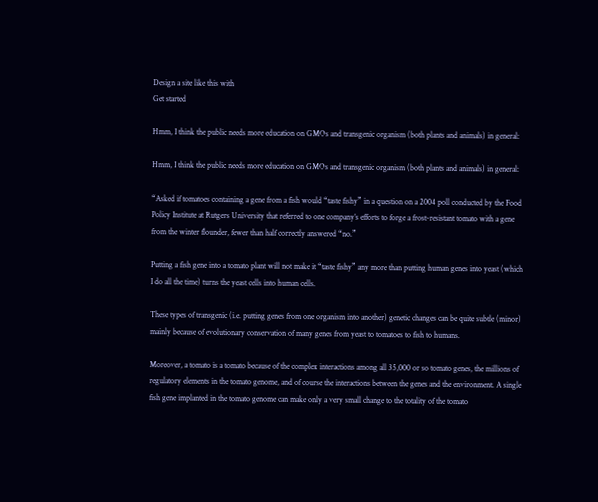Design a site like this with
Get started

Hmm, I think the public needs more education on GMOs and transgenic organism (both plants and animals) in general:

Hmm, I think the public needs more education on GMOs and transgenic organism (both plants and animals) in general:

“Asked if tomatoes containing a gene from a fish would “taste fishy” in a question on a 2004 poll conducted by the Food Policy Institute at Rutgers University that referred to one company’s efforts to forge a frost-resistant tomato with a gene from the winter flounder, fewer than half correctly answered “no.”

Putting a fish gene into a tomato plant will not make it “taste fishy” any more than putting human genes into yeast (which I do all the time) turns the yeast cells into human cells.

These types of transgenic (i.e. putting genes from one organism into another) genetic changes can be quite subtle (minor) mainly because of evolutionary conservation of many genes from yeast to tomatoes to fish to humans.

Moreover, a tomato is a tomato because of the complex interactions among all 35,000 or so tomato genes, the millions of regulatory elements in the tomato genome, and of course the interactions between the genes and the environment. A single fish gene implanted in the tomato genome can make only a very small change to the totality of the tomato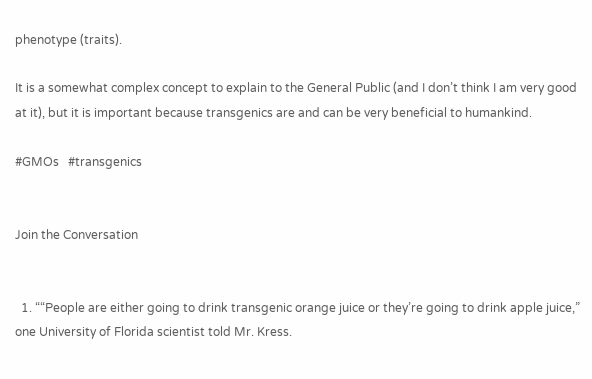phenotype (traits).

It is a somewhat complex concept to explain to the General Public (and I don’t think I am very good at it), but it is important because transgenics are and can be very beneficial to humankind.

#GMOs   #transgenics


Join the Conversation


  1. ““People are either going to drink transgenic orange juice or they’re going to drink apple juice,” one University of Florida scientist told Mr. Kress.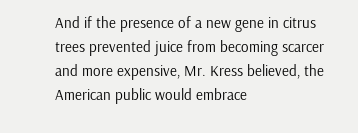And if the presence of a new gene in citrus trees prevented juice from becoming scarcer and more expensive, Mr. Kress believed, the American public would embrace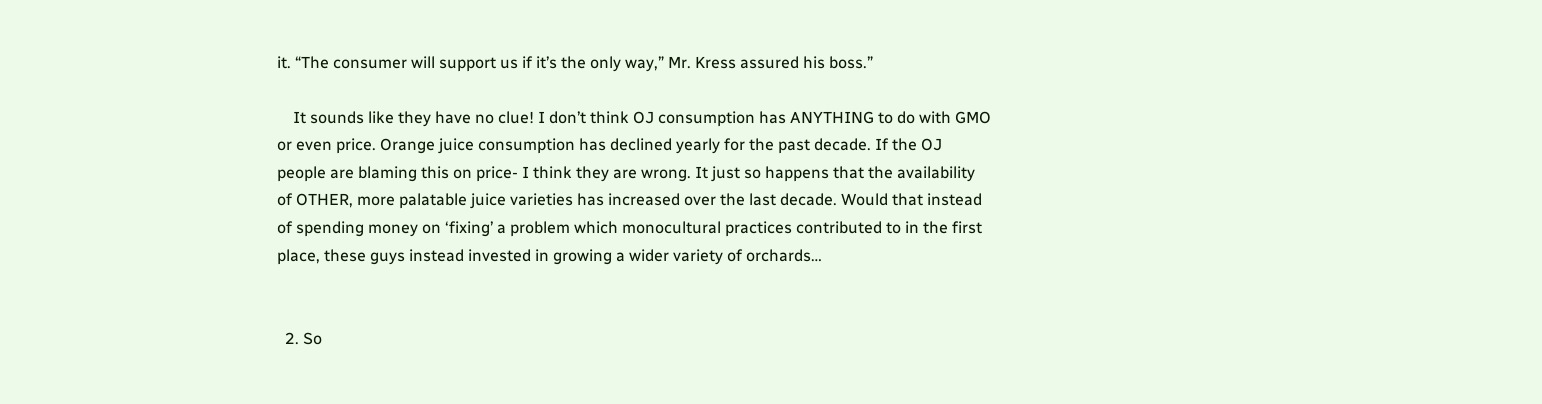it. “The consumer will support us if it’s the only way,” Mr. Kress assured his boss.”

    It sounds like they have no clue! I don’t think OJ consumption has ANYTHING to do with GMO or even price. Orange juice consumption has declined yearly for the past decade. If the OJ people are blaming this on price- I think they are wrong. It just so happens that the availability of OTHER, more palatable juice varieties has increased over the last decade. Would that instead of spending money on ‘fixing’ a problem which monocultural practices contributed to in the first place, these guys instead invested in growing a wider variety of orchards…


  2. So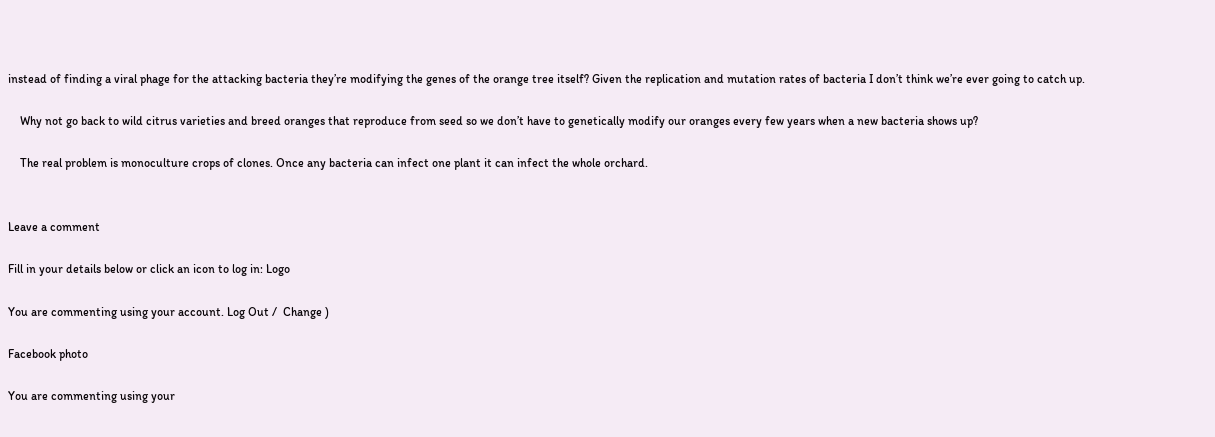instead of finding a viral phage for the attacking bacteria they’re modifying the genes of the orange tree itself? Given the replication and mutation rates of bacteria I don’t think we’re ever going to catch up.

    Why not go back to wild citrus varieties and breed oranges that reproduce from seed so we don’t have to genetically modify our oranges every few years when a new bacteria shows up?

    The real problem is monoculture crops of clones. Once any bacteria can infect one plant it can infect the whole orchard.


Leave a comment

Fill in your details below or click an icon to log in: Logo

You are commenting using your account. Log Out /  Change )

Facebook photo

You are commenting using your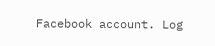Facebook account. Log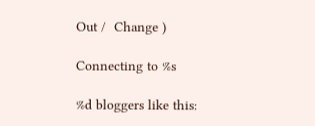Out /  Change )

Connecting to %s

%d bloggers like this: